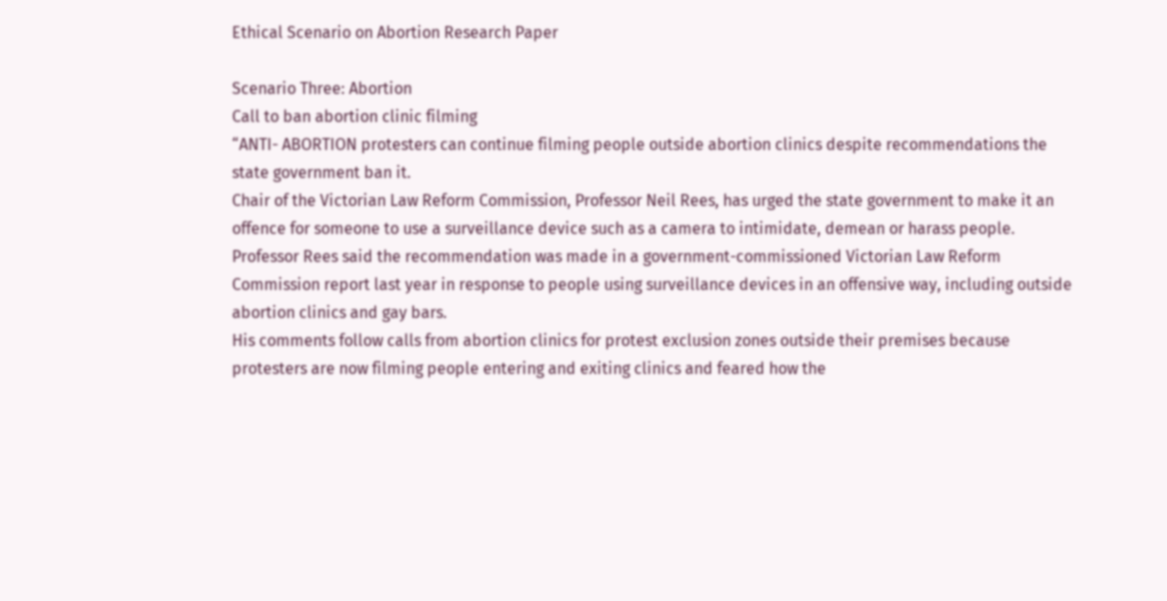Ethical Scenario on Abortion Research Paper

Scenario Three: Abortion
Call to ban abortion clinic filming
“ANTI- ABORTION protesters can continue filming people outside abortion clinics despite recommendations the state government ban it.
Chair of the Victorian Law Reform Commission, Professor Neil Rees, has urged the state government to make it an offence for someone to use a surveillance device such as a camera to intimidate, demean or harass people.
Professor Rees said the recommendation was made in a government-commissioned Victorian Law Reform Commission report last year in response to people using surveillance devices in an offensive way, including outside abortion clinics and gay bars.
His comments follow calls from abortion clinics for protest exclusion zones outside their premises because protesters are now filming people entering and exiting clinics and feared how the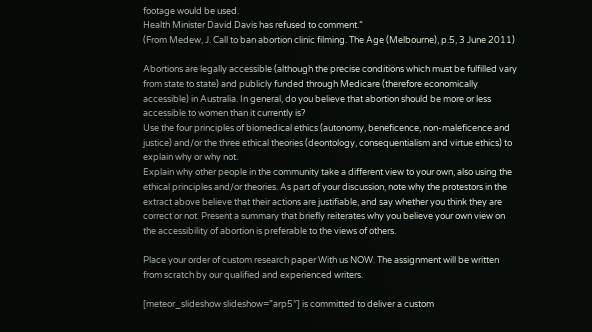footage would be used.
Health Minister David Davis has refused to comment.”
(From Medew, J. Call to ban abortion clinic filming. The Age (Melbourne), p.5, 3 June 2011)

Abortions are legally accessible (although the precise conditions which must be fulfilled vary from state to state) and publicly funded through Medicare (therefore economically accessible) in Australia. In general, do you believe that abortion should be more or less accessible to women than it currently is?
Use the four principles of biomedical ethics (autonomy, beneficence, non-maleficence and justice) and/or the three ethical theories (deontology, consequentialism and virtue ethics) to explain why or why not.
Explain why other people in the community take a different view to your own, also using the ethical principles and/or theories. As part of your discussion, note why the protestors in the extract above believe that their actions are justifiable, and say whether you think they are correct or not. Present a summary that briefly reiterates why you believe your own view on the accessibility of abortion is preferable to the views of others.

Place your order of custom research paper With us NOW. The assignment will be written from scratch by our qualified and experienced writers.

[meteor_slideshow slideshow=”arp5″] is committed to deliver a custom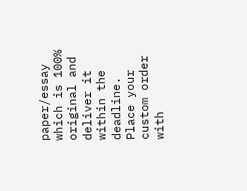paper/essay which is 100% original and deliver it within the deadline. Place your custom order with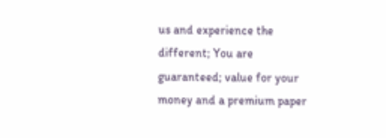us and experience the different; You are guaranteed; value for your money and a premium paper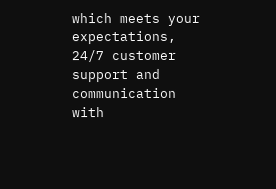which meets your expectations, 24/7 customer support and communication with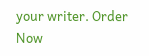your writer. Order Now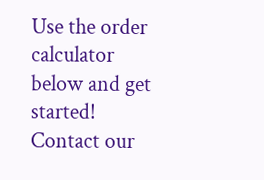Use the order calculator below and get started! Contact our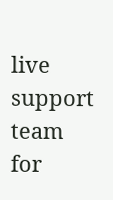live support team for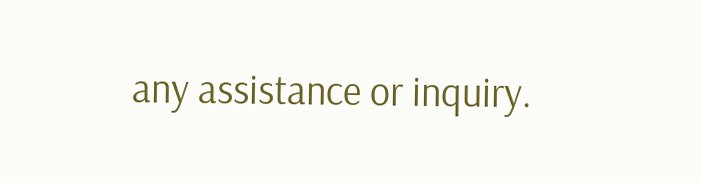any assistance or inquiry.